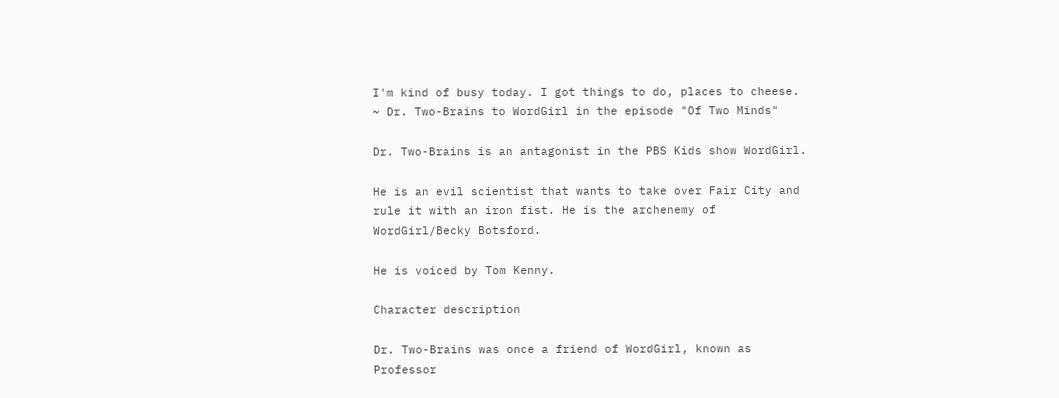I'm kind of busy today. I got things to do, places to cheese.
~ Dr. Two-Brains to WordGirl in the episode "Of Two Minds"

Dr. Two-Brains is an antagonist in the PBS Kids show WordGirl.

He is an evil scientist that wants to take over Fair City and rule it with an iron fist. He is the archenemy of WordGirl/Becky Botsford.

He is voiced by Tom Kenny.

Character description

Dr. Two-Brains was once a friend of WordGirl, known as Professor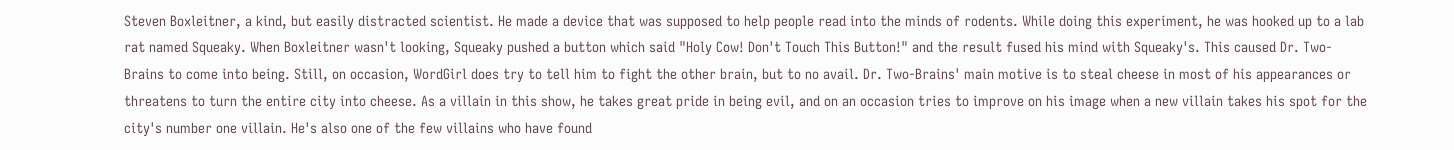Steven Boxleitner, a kind, but easily distracted scientist. He made a device that was supposed to help people read into the minds of rodents. While doing this experiment, he was hooked up to a lab rat named Squeaky. When Boxleitner wasn't looking, Squeaky pushed a button which said "Holy Cow! Don't Touch This Button!" and the result fused his mind with Squeaky's. This caused Dr. Two-Brains to come into being. Still, on occasion, WordGirl does try to tell him to fight the other brain, but to no avail. Dr. Two-Brains' main motive is to steal cheese in most of his appearances or threatens to turn the entire city into cheese. As a villain in this show, he takes great pride in being evil, and on an occasion tries to improve on his image when a new villain takes his spot for the city's number one villain. He's also one of the few villains who have found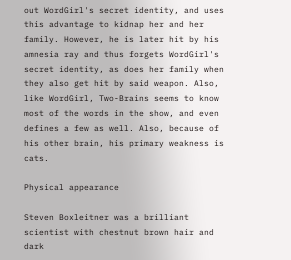out WordGirl's secret identity, and uses this advantage to kidnap her and her family. However, he is later hit by his amnesia ray and thus forgets WordGirl's secret identity, as does her family when they also get hit by said weapon. Also, like WordGirl, Two-Brains seems to know most of the words in the show, and even defines a few as well. Also, because of his other brain, his primary weakness is cats.

Physical appearance

Steven Boxleitner was a brilliant scientist with chestnut brown hair and dark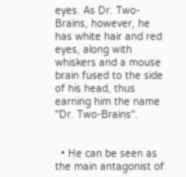eyes. As Dr. Two-Brains, however, he has white hair and red eyes, along with whiskers and a mouse brain fused to the side of his head, thus earning him the name "Dr. Two-Brains".


  • He can be seen as the main antagonist of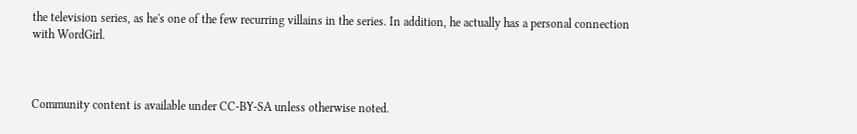the television series, as he's one of the few recurring villains in the series. In addition, he actually has a personal connection with WordGirl.



Community content is available under CC-BY-SA unless otherwise noted.